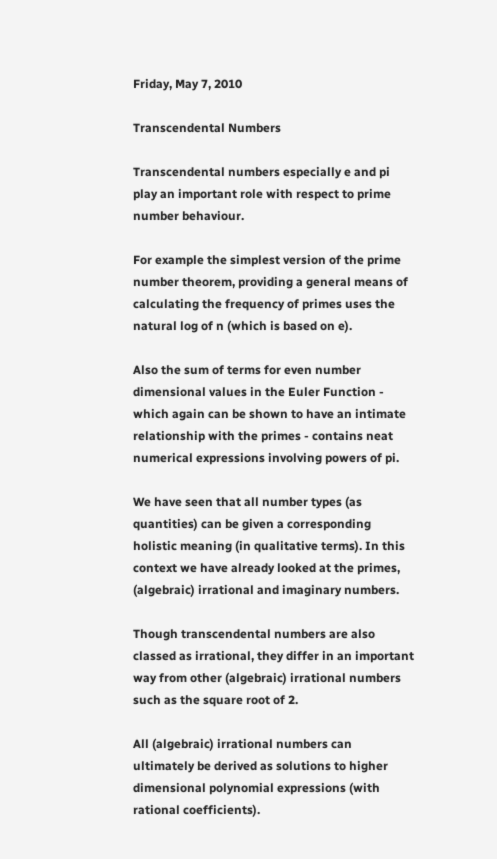Friday, May 7, 2010

Transcendental Numbers

Transcendental numbers especially e and pi play an important role with respect to prime number behaviour.

For example the simplest version of the prime number theorem, providing a general means of calculating the frequency of primes uses the natural log of n (which is based on e).

Also the sum of terms for even number dimensional values in the Euler Function - which again can be shown to have an intimate relationship with the primes - contains neat numerical expressions involving powers of pi.

We have seen that all number types (as quantities) can be given a corresponding holistic meaning (in qualitative terms). In this context we have already looked at the primes, (algebraic) irrational and imaginary numbers.

Though transcendental numbers are also classed as irrational, they differ in an important way from other (algebraic) irrational numbers such as the square root of 2.

All (algebraic) irrational numbers can ultimately be derived as solutions to higher dimensional polynomial expressions (with rational coefficients).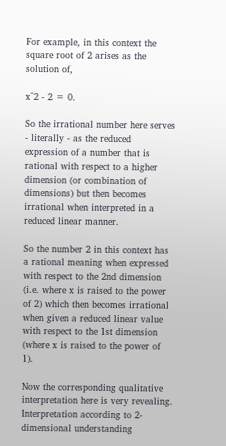For example, in this context the square root of 2 arises as the solution of,

x^2 - 2 = 0.

So the irrational number here serves - literally - as the reduced expression of a number that is rational with respect to a higher dimension (or combination of dimensions) but then becomes irrational when interpreted in a reduced linear manner.

So the number 2 in this context has a rational meaning when expressed with respect to the 2nd dimension (i.e. where x is raised to the power of 2) which then becomes irrational when given a reduced linear value with respect to the 1st dimension (where x is raised to the power of 1).

Now the corresponding qualitative interpretation here is very revealing.
Interpretation according to 2-dimensional understanding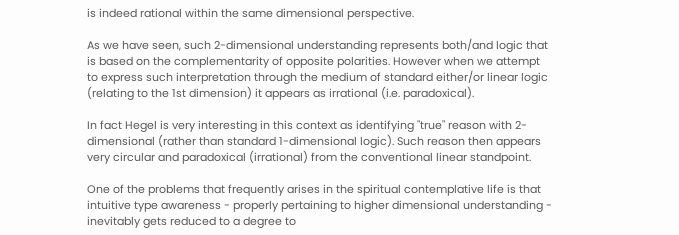is indeed rational within the same dimensional perspective.

As we have seen, such 2-dimensional understanding represents both/and logic that is based on the complementarity of opposite polarities. However when we attempt to express such interpretation through the medium of standard either/or linear logic (relating to the 1st dimension) it appears as irrational (i.e. paradoxical).

In fact Hegel is very interesting in this context as identifying "true" reason with 2-dimensional (rather than standard 1-dimensional logic). Such reason then appears very circular and paradoxical (irrational) from the conventional linear standpoint.

One of the problems that frequently arises in the spiritual contemplative life is that intuitive type awareness - properly pertaining to higher dimensional understanding - inevitably gets reduced to a degree to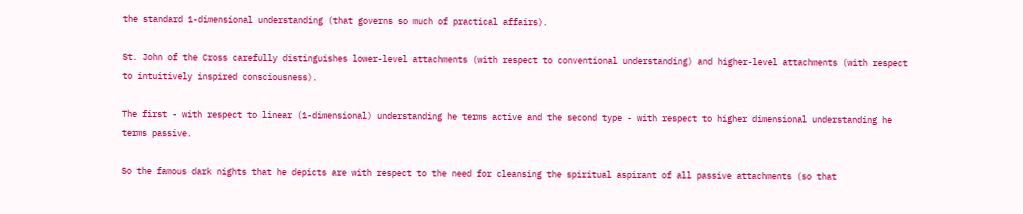the standard 1-dimensional understanding (that governs so much of practical affairs).

St. John of the Cross carefully distinguishes lower-level attachments (with respect to conventional understanding) and higher-level attachments (with respect to intuitively inspired consciousness).

The first - with respect to linear (1-dimensional) understanding he terms active and the second type - with respect to higher dimensional understanding he terms passive.

So the famous dark nights that he depicts are with respect to the need for cleansing the spiritual aspirant of all passive attachments (so that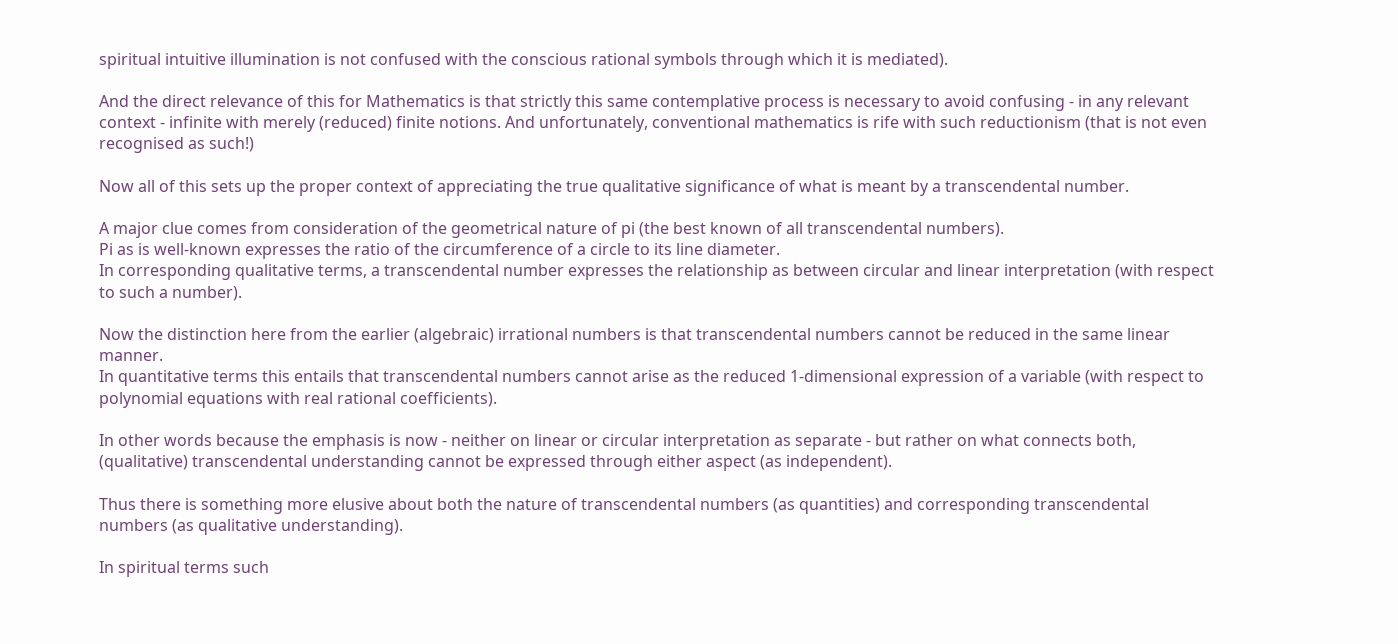spiritual intuitive illumination is not confused with the conscious rational symbols through which it is mediated).

And the direct relevance of this for Mathematics is that strictly this same contemplative process is necessary to avoid confusing - in any relevant context - infinite with merely (reduced) finite notions. And unfortunately, conventional mathematics is rife with such reductionism (that is not even recognised as such!)

Now all of this sets up the proper context of appreciating the true qualitative significance of what is meant by a transcendental number.

A major clue comes from consideration of the geometrical nature of pi (the best known of all transcendental numbers).
Pi as is well-known expresses the ratio of the circumference of a circle to its line diameter.
In corresponding qualitative terms, a transcendental number expresses the relationship as between circular and linear interpretation (with respect to such a number).

Now the distinction here from the earlier (algebraic) irrational numbers is that transcendental numbers cannot be reduced in the same linear manner.
In quantitative terms this entails that transcendental numbers cannot arise as the reduced 1-dimensional expression of a variable (with respect to polynomial equations with real rational coefficients).

In other words because the emphasis is now - neither on linear or circular interpretation as separate - but rather on what connects both, (qualitative) transcendental understanding cannot be expressed through either aspect (as independent).

Thus there is something more elusive about both the nature of transcendental numbers (as quantities) and corresponding transcendental numbers (as qualitative understanding).

In spiritual terms such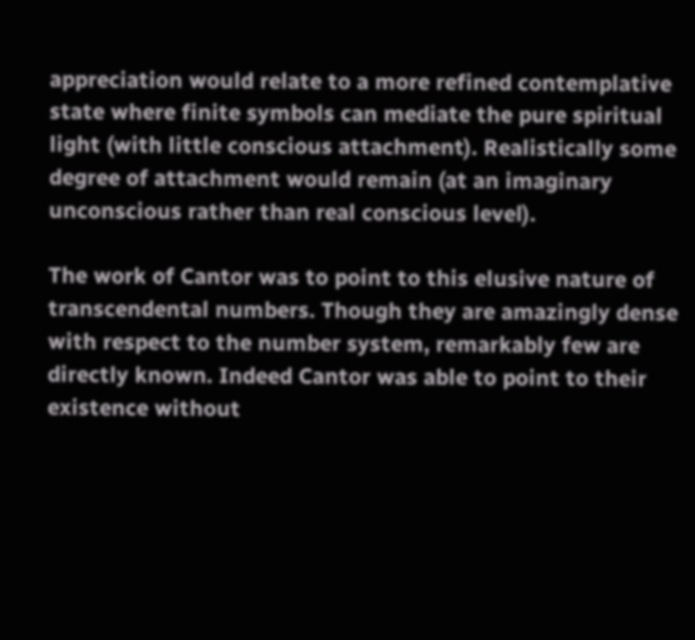appreciation would relate to a more refined contemplative state where finite symbols can mediate the pure spiritual light (with little conscious attachment). Realistically some degree of attachment would remain (at an imaginary unconscious rather than real conscious level).

The work of Cantor was to point to this elusive nature of transcendental numbers. Though they are amazingly dense with respect to the number system, remarkably few are directly known. Indeed Cantor was able to point to their existence without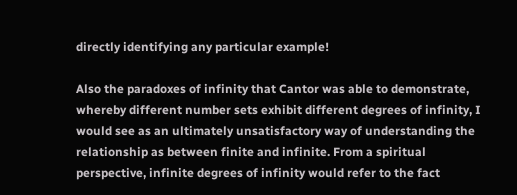directly identifying any particular example!

Also the paradoxes of infinity that Cantor was able to demonstrate, whereby different number sets exhibit different degrees of infinity, I would see as an ultimately unsatisfactory way of understanding the relationship as between finite and infinite. From a spiritual perspective, infinite degrees of infinity would refer to the fact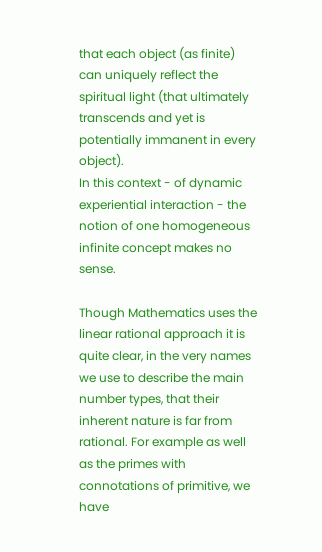that each object (as finite) can uniquely reflect the spiritual light (that ultimately transcends and yet is potentially immanent in every object).
In this context - of dynamic experiential interaction - the notion of one homogeneous infinite concept makes no sense.

Though Mathematics uses the linear rational approach it is quite clear, in the very names we use to describe the main number types, that their inherent nature is far from rational. For example as well as the primes with connotations of primitive, we have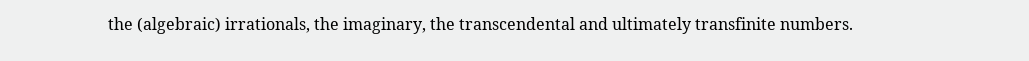the (algebraic) irrationals, the imaginary, the transcendental and ultimately transfinite numbers.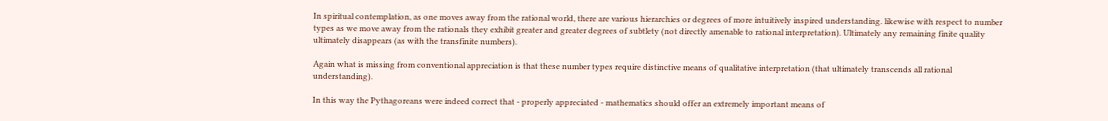In spiritual contemplation, as one moves away from the rational world, there are various hierarchies or degrees of more intuitively inspired understanding. likewise with respect to number types as we move away from the rationals they exhibit greater and greater degrees of subtlety (not directly amenable to rational interpretation). Ultimately any remaining finite quality ultimately disappears (as with the transfinite numbers).

Again what is missing from conventional appreciation is that these number types require distinctive means of qualitative interpretation (that ultimately transcends all rational understanding).

In this way the Pythagoreans were indeed correct that - properly appreciated - mathematics should offer an extremely important means of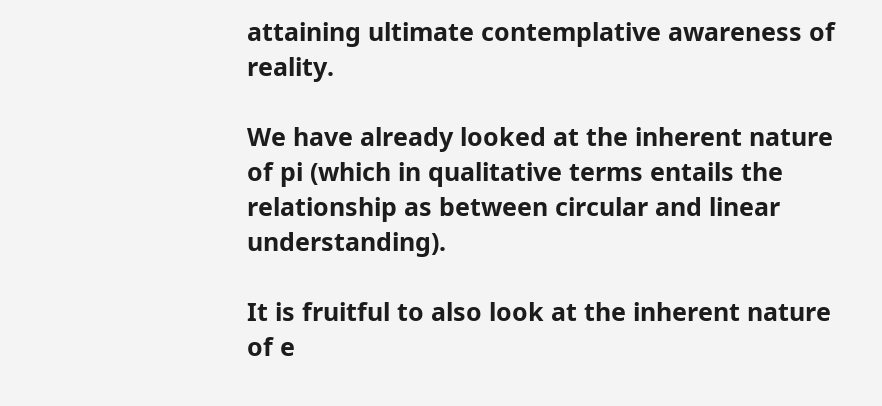attaining ultimate contemplative awareness of reality.

We have already looked at the inherent nature of pi (which in qualitative terms entails the relationship as between circular and linear understanding).

It is fruitful to also look at the inherent nature of e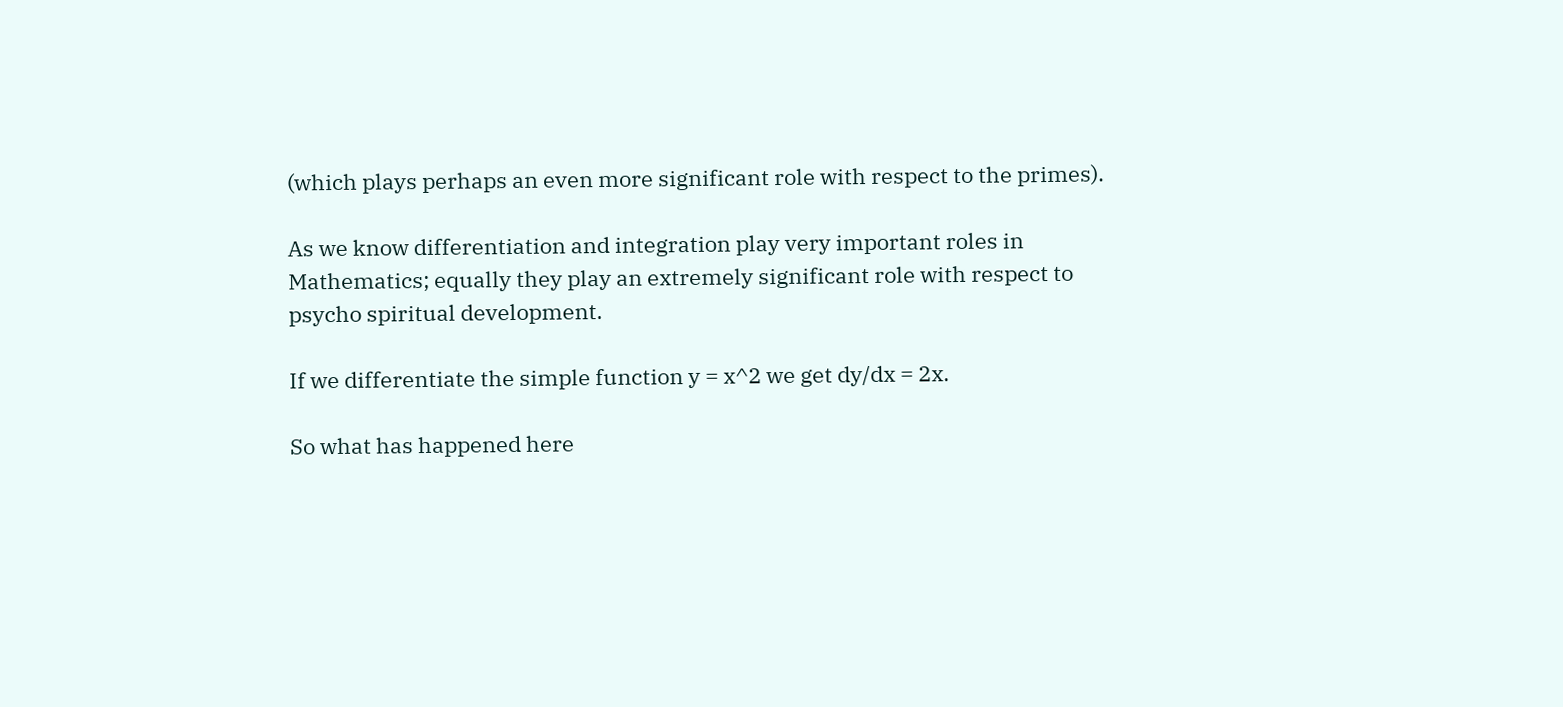(which plays perhaps an even more significant role with respect to the primes).

As we know differentiation and integration play very important roles in Mathematics; equally they play an extremely significant role with respect to psycho spiritual development.

If we differentiate the simple function y = x^2 we get dy/dx = 2x.

So what has happened here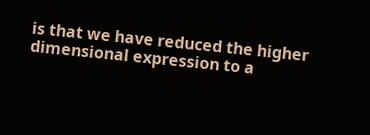is that we have reduced the higher dimensional expression to a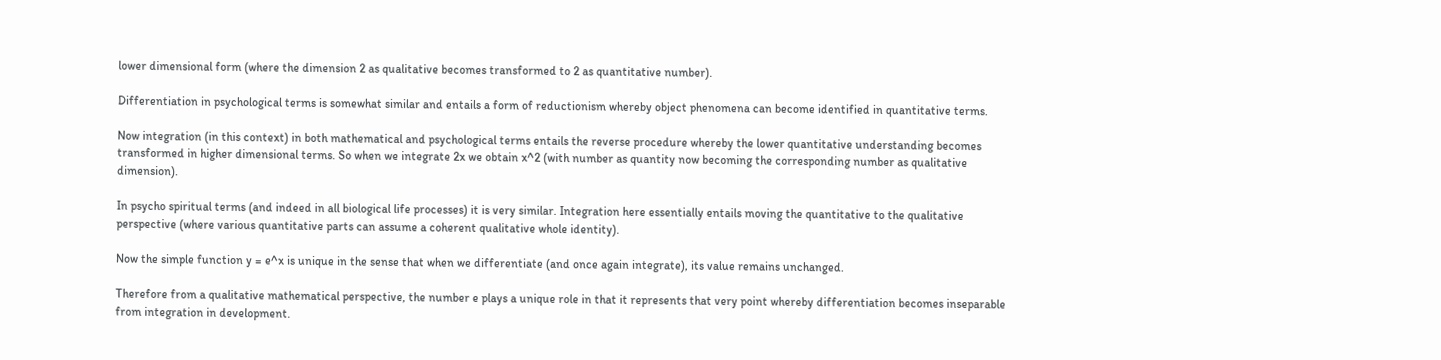lower dimensional form (where the dimension 2 as qualitative becomes transformed to 2 as quantitative number).

Differentiation in psychological terms is somewhat similar and entails a form of reductionism whereby object phenomena can become identified in quantitative terms.

Now integration (in this context) in both mathematical and psychological terms entails the reverse procedure whereby the lower quantitative understanding becomes transformed in higher dimensional terms. So when we integrate 2x we obtain x^2 (with number as quantity now becoming the corresponding number as qualitative dimension).

In psycho spiritual terms (and indeed in all biological life processes) it is very similar. Integration here essentially entails moving the quantitative to the qualitative perspective (where various quantitative parts can assume a coherent qualitative whole identity).

Now the simple function y = e^x is unique in the sense that when we differentiate (and once again integrate), its value remains unchanged.

Therefore from a qualitative mathematical perspective, the number e plays a unique role in that it represents that very point whereby differentiation becomes inseparable from integration in development.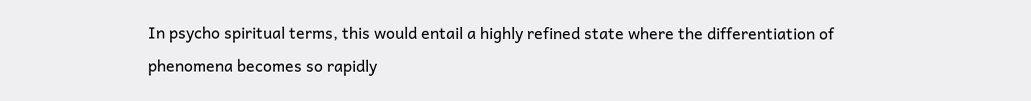In psycho spiritual terms, this would entail a highly refined state where the differentiation of phenomena becomes so rapidly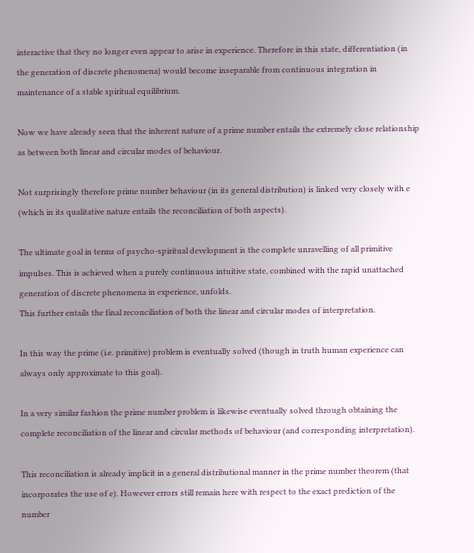interactive that they no longer even appear to arise in experience. Therefore in this state, differentiation (in the generation of discrete phenomena) would become inseparable from continuous integration in maintenance of a stable spiritual equilibrium.

Now we have already seen that the inherent nature of a prime number entails the extremely close relationship as between both linear and circular modes of behaviour.

Not surprisingly therefore prime number behaviour (in its general distribution) is linked very closely with e (which in its qualitative nature entails the reconciliation of both aspects).

The ultimate goal in terms of psycho-spiritual development is the complete unravelling of all primitive impulses. This is achieved when a purely continuous intuitive state, combined with the rapid unattached generation of discrete phenomena in experience, unfolds.
This further entails the final reconciliation of both the linear and circular modes of interpretation.

In this way the prime (i.e. primitive) problem is eventually solved (though in truth human experience can always only approximate to this goal).

In a very similar fashion the prime number problem is likewise eventually solved through obtaining the complete reconciliation of the linear and circular methods of behaviour (and corresponding interpretation).

This reconciliation is already implicit in a general distributional manner in the prime number theorem (that incorporates the use of e). However errors still remain here with respect to the exact prediction of the number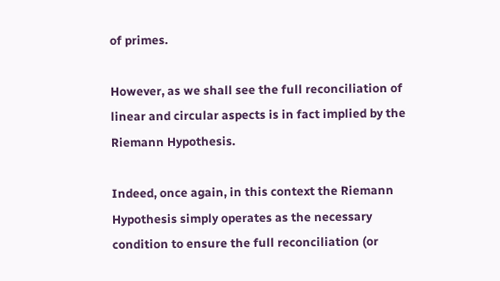of primes.

However, as we shall see the full reconciliation of linear and circular aspects is in fact implied by the Riemann Hypothesis.

Indeed, once again, in this context the Riemann Hypothesis simply operates as the necessary condition to ensure the full reconciliation (or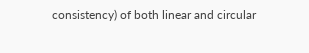consistency) of both linear and circular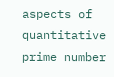aspects of quantitative prime number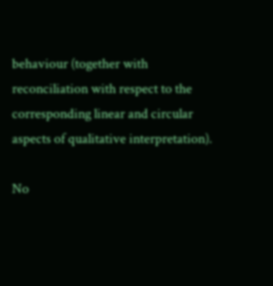behaviour (together with reconciliation with respect to the corresponding linear and circular aspects of qualitative interpretation).

No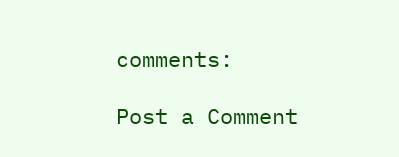comments:

Post a Comment